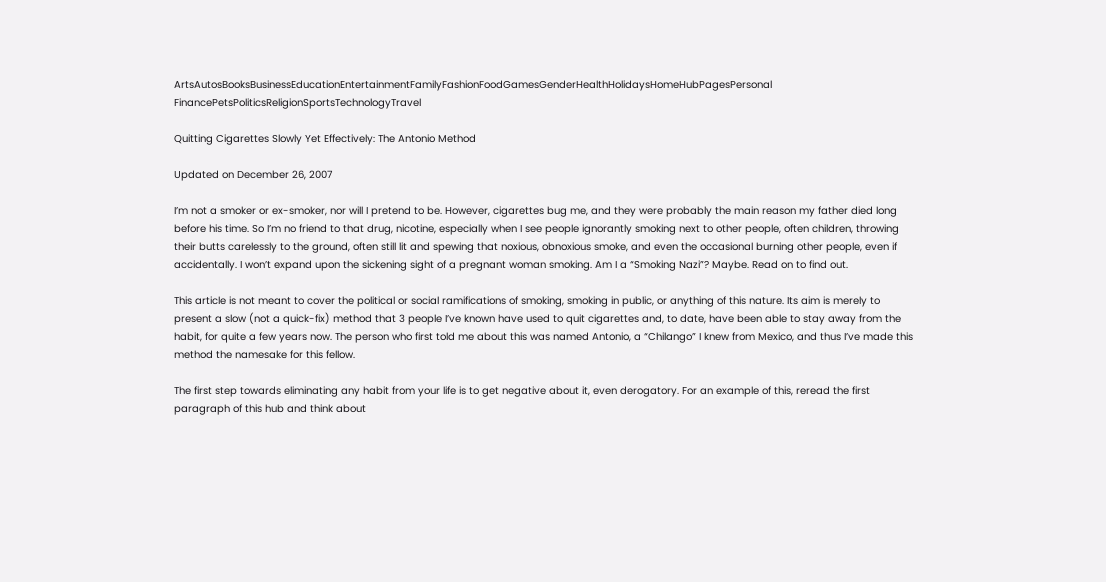ArtsAutosBooksBusinessEducationEntertainmentFamilyFashionFoodGamesGenderHealthHolidaysHomeHubPagesPersonal FinancePetsPoliticsReligionSportsTechnologyTravel

Quitting Cigarettes Slowly Yet Effectively: The Antonio Method

Updated on December 26, 2007

I’m not a smoker or ex-smoker, nor will I pretend to be. However, cigarettes bug me, and they were probably the main reason my father died long before his time. So I’m no friend to that drug, nicotine, especially when I see people ignorantly smoking next to other people, often children, throwing their butts carelessly to the ground, often still lit and spewing that noxious, obnoxious smoke, and even the occasional burning other people, even if accidentally. I won’t expand upon the sickening sight of a pregnant woman smoking. Am I a “Smoking Nazi”? Maybe. Read on to find out.

This article is not meant to cover the political or social ramifications of smoking, smoking in public, or anything of this nature. Its aim is merely to present a slow (not a quick-fix) method that 3 people I’ve known have used to quit cigarettes and, to date, have been able to stay away from the habit, for quite a few years now. The person who first told me about this was named Antonio, a “Chilango” I knew from Mexico, and thus I’ve made this method the namesake for this fellow.

The first step towards eliminating any habit from your life is to get negative about it, even derogatory. For an example of this, reread the first paragraph of this hub and think about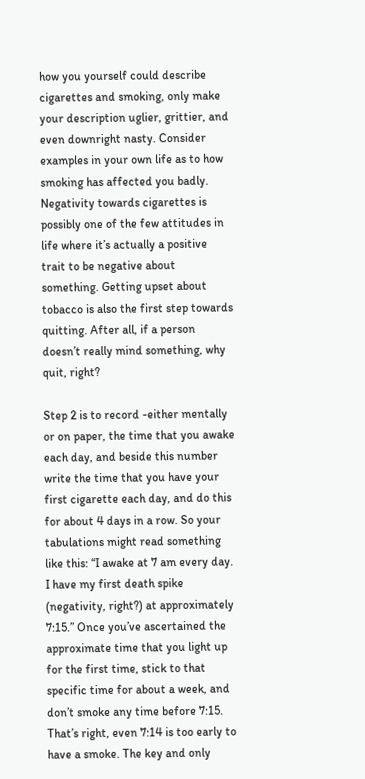how you yourself could describe cigarettes and smoking, only make your description uglier, grittier, and even downright nasty. Consider examples in your own life as to how smoking has affected you badly. Negativity towards cigarettes is possibly one of the few attitudes in life where it’s actually a positive trait to be negative about something. Getting upset about tobacco is also the first step towards quitting. After all, if a person doesn’t really mind something, why quit, right?

Step 2 is to record -either mentally or on paper, the time that you awake each day, and beside this number write the time that you have your first cigarette each day, and do this for about 4 days in a row. So your tabulations might read something like this: “I awake at 7 am every day. I have my first death spike (negativity, right?) at approximately 7:15.” Once you’ve ascertained the approximate time that you light up for the first time, stick to that specific time for about a week, and don’t smoke any time before 7:15. That’s right, even 7:14 is too early to have a smoke. The key and only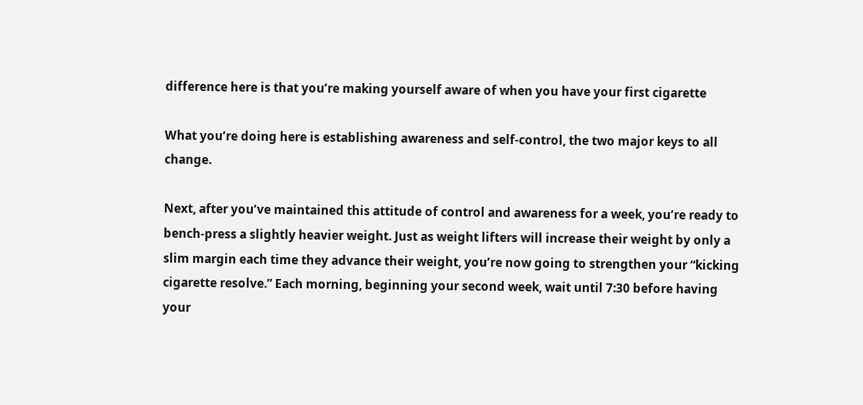difference here is that you’re making yourself aware of when you have your first cigarette

What you’re doing here is establishing awareness and self-control, the two major keys to all change.

Next, after you’ve maintained this attitude of control and awareness for a week, you’re ready to bench-press a slightly heavier weight. Just as weight lifters will increase their weight by only a slim margin each time they advance their weight, you’re now going to strengthen your “kicking cigarette resolve.” Each morning, beginning your second week, wait until 7:30 before having your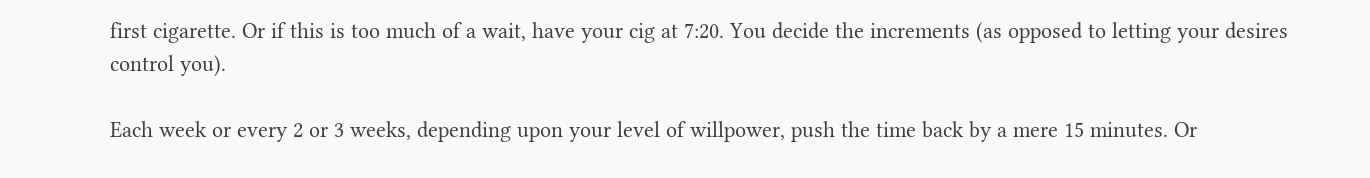first cigarette. Or if this is too much of a wait, have your cig at 7:20. You decide the increments (as opposed to letting your desires control you).

Each week or every 2 or 3 weeks, depending upon your level of willpower, push the time back by a mere 15 minutes. Or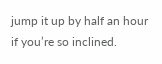jump it up by half an hour if you’re so inclined.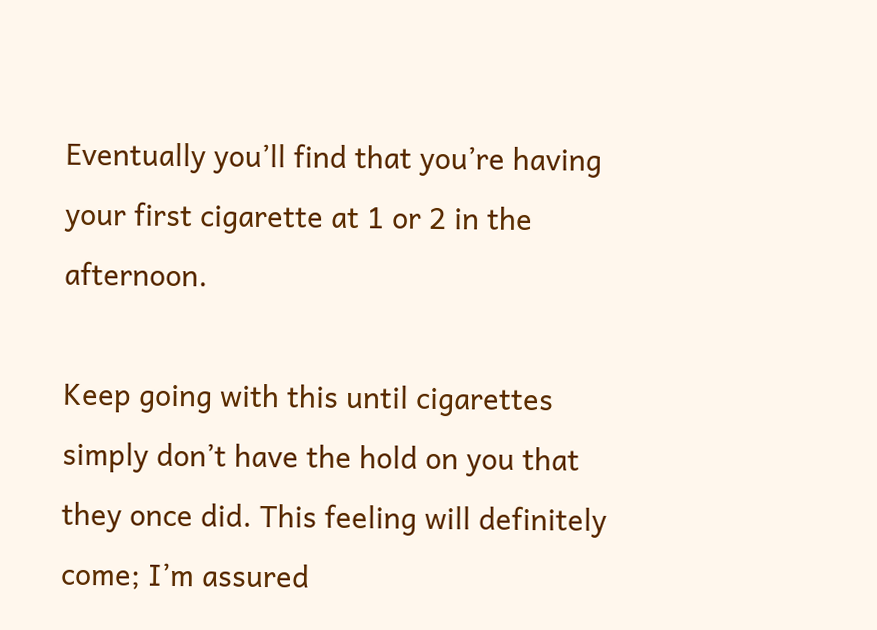Eventually you’ll find that you’re having your first cigarette at 1 or 2 in the afternoon.

Keep going with this until cigarettes simply don’t have the hold on you that they once did. This feeling will definitely come; I’m assured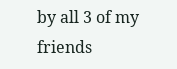by all 3 of my friends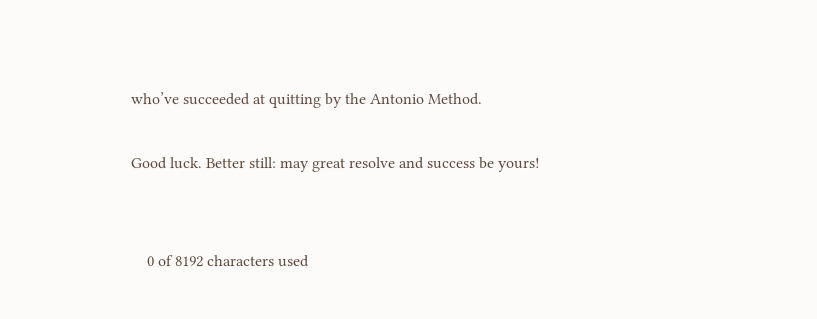who’ve succeeded at quitting by the Antonio Method.

Good luck. Better still: may great resolve and success be yours!


    0 of 8192 characters used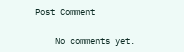Post Comment

    No comments yet.